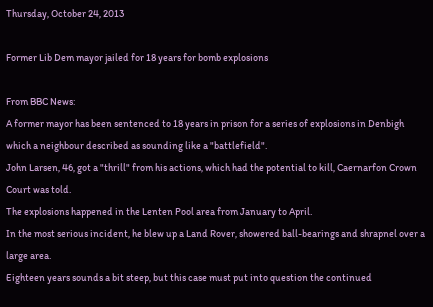Thursday, October 24, 2013

Former Lib Dem mayor jailed for 18 years for bomb explosions

From BBC News:
A former mayor has been sentenced to 18 years in prison for a series of explosions in Denbigh which a neighbour described as sounding like a "battlefield".
John Larsen, 46, got a "thrill" from his actions, which had the potential to kill, Caernarfon Crown Court was told.
The explosions happened in the Lenten Pool area from January to April.
In the most serious incident, he blew up a Land Rover, showered ball-bearings and shrapnel over a large area.
Eighteen years sounds a bit steep, but this case must put into question the continued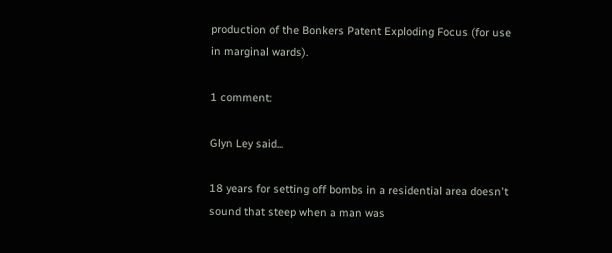production of the Bonkers Patent Exploding Focus (for use in marginal wards).

1 comment:

Glyn Ley said...

18 years for setting off bombs in a residential area doesn't sound that steep when a man was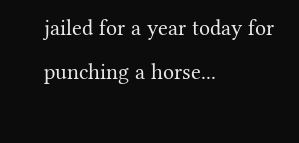jailed for a year today for punching a horse...